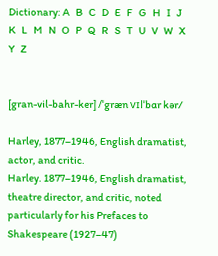Dictionary: A   B   C   D   E   F   G   H   I   J   K   L   M   N   O   P   Q   R   S   T   U   V   W   X   Y   Z


[gran-vil-bahr-ker] /ˈgræn vɪlˈbɑr kər/

Harley, 1877–1946, English dramatist, actor, and critic.
Harley. 1877–1946, English dramatist, theatre director, and critic, noted particularly for his Prefaces to Shakespeare (1927–47)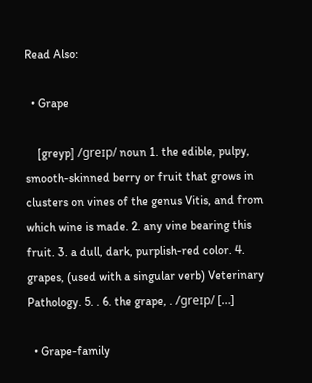Read Also:

  • Grape

    [greyp] /greɪp/ noun 1. the edible, pulpy, smooth-skinned berry or fruit that grows in clusters on vines of the genus Vitis, and from which wine is made. 2. any vine bearing this fruit. 3. a dull, dark, purplish-red color. 4. grapes, (used with a singular verb) Veterinary Pathology. 5. . 6. the grape, . /ɡreɪp/ […]

  • Grape-family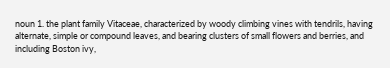noun 1. the plant family Vitaceae, characterized by woody climbing vines with tendrils, having alternate, simple or compound leaves, and bearing clusters of small flowers and berries, and including Boston ivy,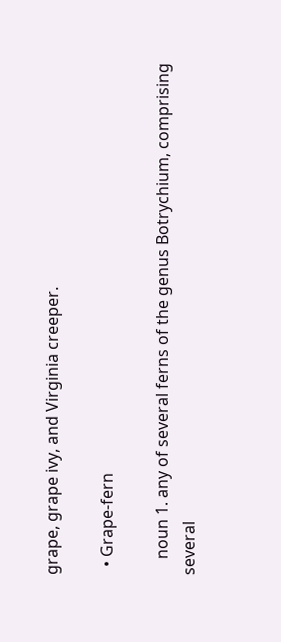grape, grape ivy, and Virginia creeper.

  • Grape-fern

    noun 1. any of several ferns of the genus Botrychium, comprising several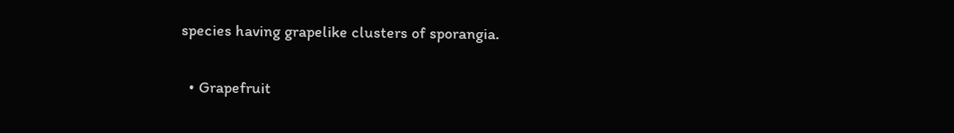species having grapelike clusters of sporangia.

  • Grapefruit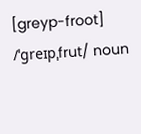[greyp-froot] /ˈgreɪpˌfrut/ noun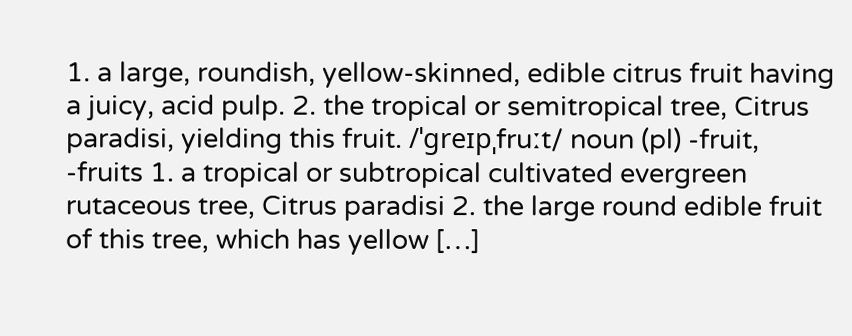1. a large, roundish, yellow-skinned, edible citrus fruit having a juicy, acid pulp. 2. the tropical or semitropical tree, Citrus paradisi, yielding this fruit. /ˈɡreɪpˌfruːt/ noun (pl) -fruit, -fruits 1. a tropical or subtropical cultivated evergreen rutaceous tree, Citrus paradisi 2. the large round edible fruit of this tree, which has yellow […]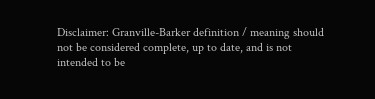Disclaimer: Granville-Barker definition / meaning should not be considered complete, up to date, and is not intended to be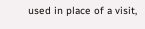used in place of a visit,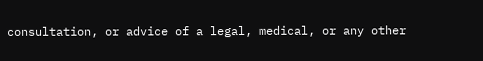consultation, or advice of a legal, medical, or any other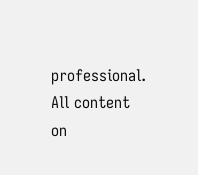professional. All content on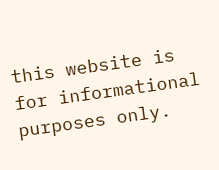this website is for informational purposes only.